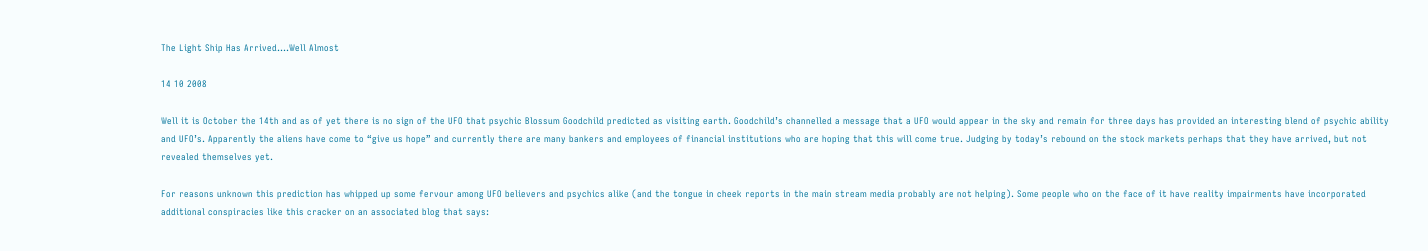The Light Ship Has Arrived….Well Almost

14 10 2008

Well it is October the 14th and as of yet there is no sign of the UFO that psychic Blossum Goodchild predicted as visiting earth. Goodchild’s channelled a message that a UFO would appear in the sky and remain for three days has provided an interesting blend of psychic ability and UFO’s. Apparently the aliens have come to “give us hope” and currently there are many bankers and employees of financial institutions who are hoping that this will come true. Judging by today’s rebound on the stock markets perhaps that they have arrived, but not revealed themselves yet.

For reasons unknown this prediction has whipped up some fervour among UFO believers and psychics alike (and the tongue in cheek reports in the main stream media probably are not helping). Some people who on the face of it have reality impairments have incorporated additional conspiracies like this cracker on an associated blog that says: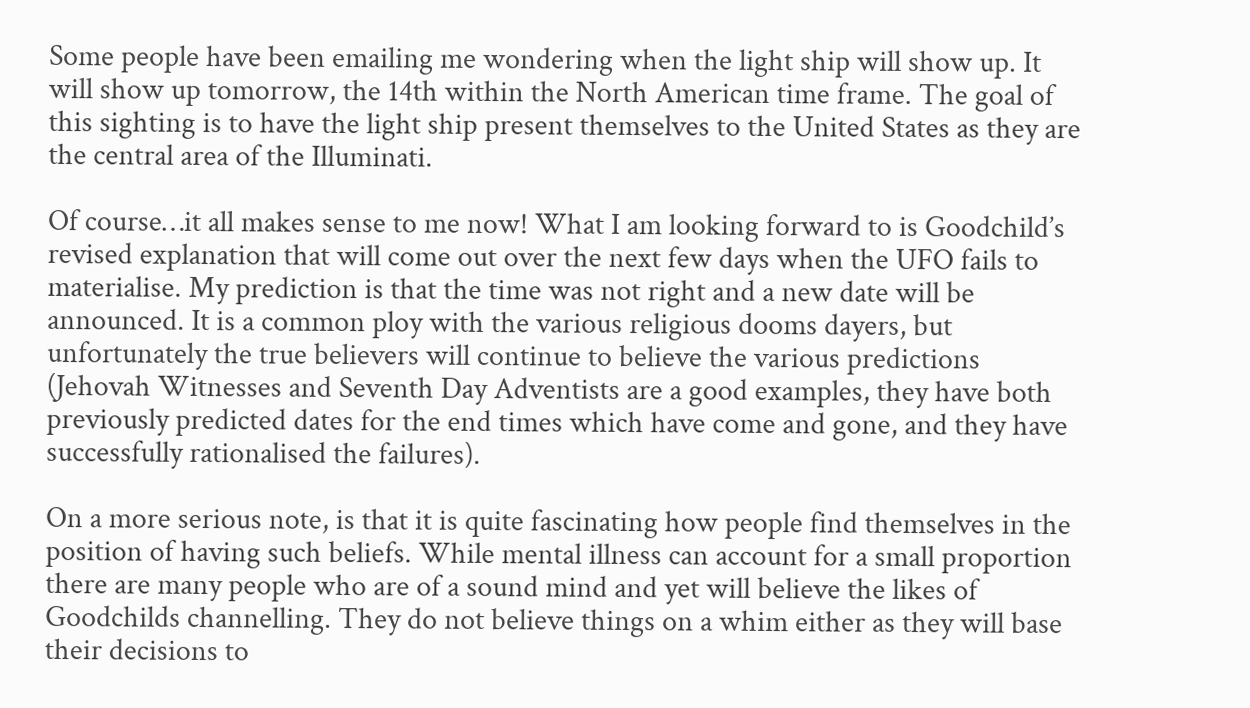Some people have been emailing me wondering when the light ship will show up. It will show up tomorrow, the 14th within the North American time frame. The goal of this sighting is to have the light ship present themselves to the United States as they are the central area of the Illuminati.

Of course…it all makes sense to me now! What I am looking forward to is Goodchild’s revised explanation that will come out over the next few days when the UFO fails to materialise. My prediction is that the time was not right and a new date will be announced. It is a common ploy with the various religious dooms dayers, but unfortunately the true believers will continue to believe the various predictions (Jehovah Witnesses and Seventh Day Adventists are a good examples, they have both previously predicted dates for the end times which have come and gone, and they have successfully rationalised the failures).

On a more serious note, is that it is quite fascinating how people find themselves in the position of having such beliefs. While mental illness can account for a small proportion there are many people who are of a sound mind and yet will believe the likes of Goodchilds channelling. They do not believe things on a whim either as they will base their decisions to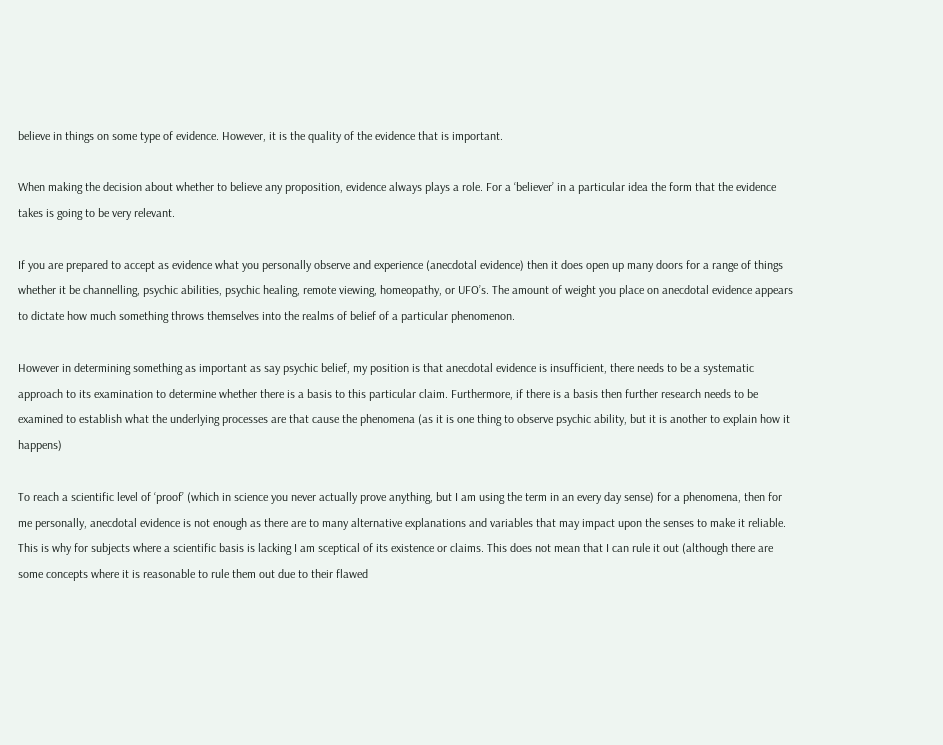believe in things on some type of evidence. However, it is the quality of the evidence that is important.

When making the decision about whether to believe any proposition, evidence always plays a role. For a ‘believer’ in a particular idea the form that the evidence takes is going to be very relevant.

If you are prepared to accept as evidence what you personally observe and experience (anecdotal evidence) then it does open up many doors for a range of things whether it be channelling, psychic abilities, psychic healing, remote viewing, homeopathy, or UFO’s. The amount of weight you place on anecdotal evidence appears to dictate how much something throws themselves into the realms of belief of a particular phenomenon.

However in determining something as important as say psychic belief, my position is that anecdotal evidence is insufficient, there needs to be a systematic approach to its examination to determine whether there is a basis to this particular claim. Furthermore, if there is a basis then further research needs to be examined to establish what the underlying processes are that cause the phenomena (as it is one thing to observe psychic ability, but it is another to explain how it happens)

To reach a scientific level of ‘proof’ (which in science you never actually prove anything, but I am using the term in an every day sense) for a phenomena, then for me personally, anecdotal evidence is not enough as there are to many alternative explanations and variables that may impact upon the senses to make it reliable. This is why for subjects where a scientific basis is lacking I am sceptical of its existence or claims. This does not mean that I can rule it out (although there are some concepts where it is reasonable to rule them out due to their flawed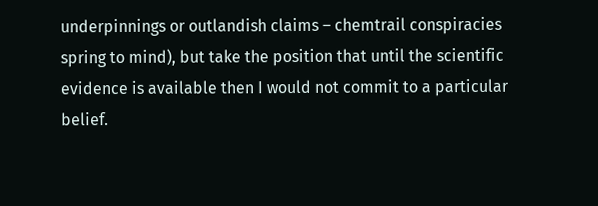underpinnings or outlandish claims – chemtrail conspiracies spring to mind), but take the position that until the scientific evidence is available then I would not commit to a particular belief.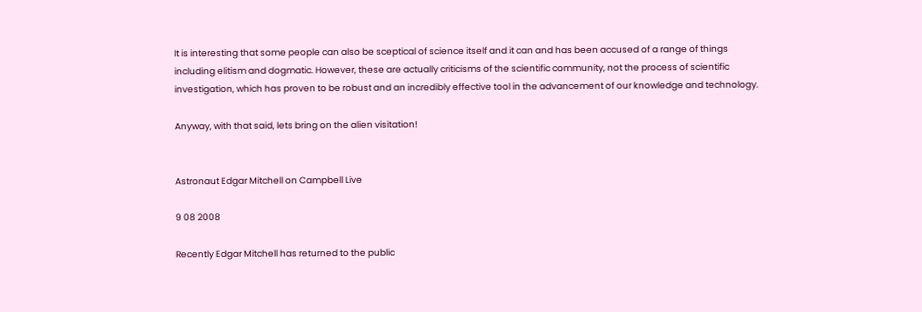It is interesting that some people can also be sceptical of science itself and it can and has been accused of a range of things including elitism and dogmatic. However, these are actually criticisms of the scientific community, not the process of scientific investigation, which has proven to be robust and an incredibly effective tool in the advancement of our knowledge and technology.

Anyway, with that said, lets bring on the alien visitation!


Astronaut Edgar Mitchell on Campbell Live

9 08 2008

Recently Edgar Mitchell has returned to the public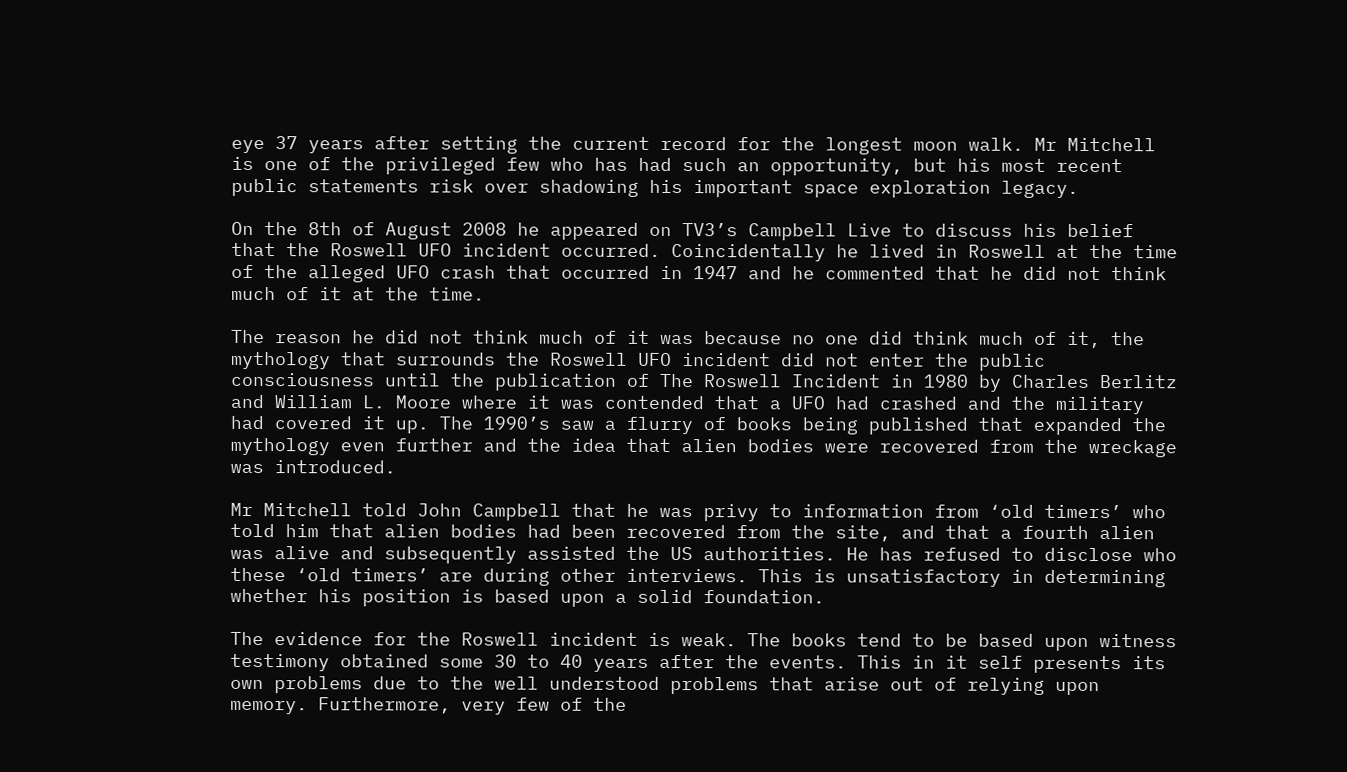eye 37 years after setting the current record for the longest moon walk. Mr Mitchell is one of the privileged few who has had such an opportunity, but his most recent public statements risk over shadowing his important space exploration legacy.

On the 8th of August 2008 he appeared on TV3’s Campbell Live to discuss his belief that the Roswell UFO incident occurred. Coincidentally he lived in Roswell at the time of the alleged UFO crash that occurred in 1947 and he commented that he did not think much of it at the time.

The reason he did not think much of it was because no one did think much of it, the mythology that surrounds the Roswell UFO incident did not enter the public consciousness until the publication of The Roswell Incident in 1980 by Charles Berlitz and William L. Moore where it was contended that a UFO had crashed and the military had covered it up. The 1990’s saw a flurry of books being published that expanded the mythology even further and the idea that alien bodies were recovered from the wreckage was introduced.

Mr Mitchell told John Campbell that he was privy to information from ‘old timers’ who told him that alien bodies had been recovered from the site, and that a fourth alien was alive and subsequently assisted the US authorities. He has refused to disclose who these ‘old timers’ are during other interviews. This is unsatisfactory in determining whether his position is based upon a solid foundation.

The evidence for the Roswell incident is weak. The books tend to be based upon witness testimony obtained some 30 to 40 years after the events. This in it self presents its own problems due to the well understood problems that arise out of relying upon memory. Furthermore, very few of the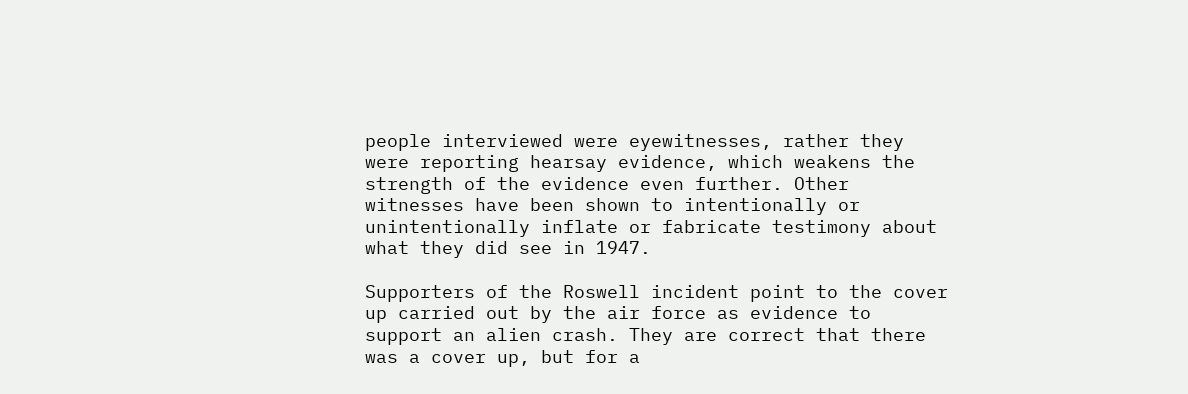people interviewed were eyewitnesses, rather they were reporting hearsay evidence, which weakens the strength of the evidence even further. Other witnesses have been shown to intentionally or unintentionally inflate or fabricate testimony about what they did see in 1947.

Supporters of the Roswell incident point to the cover up carried out by the air force as evidence to support an alien crash. They are correct that there was a cover up, but for a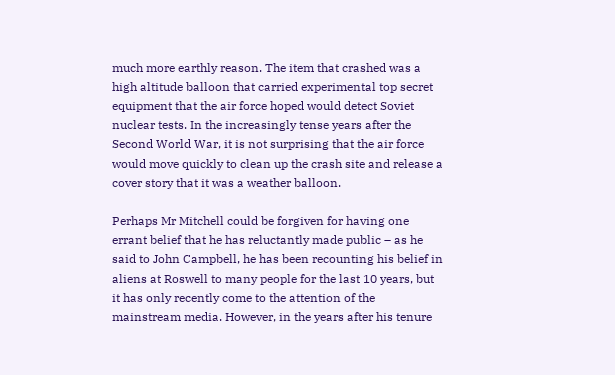much more earthly reason. The item that crashed was a high altitude balloon that carried experimental top secret equipment that the air force hoped would detect Soviet nuclear tests. In the increasingly tense years after the Second World War, it is not surprising that the air force would move quickly to clean up the crash site and release a cover story that it was a weather balloon.

Perhaps Mr Mitchell could be forgiven for having one errant belief that he has reluctantly made public – as he said to John Campbell, he has been recounting his belief in aliens at Roswell to many people for the last 10 years, but it has only recently come to the attention of the mainstream media. However, in the years after his tenure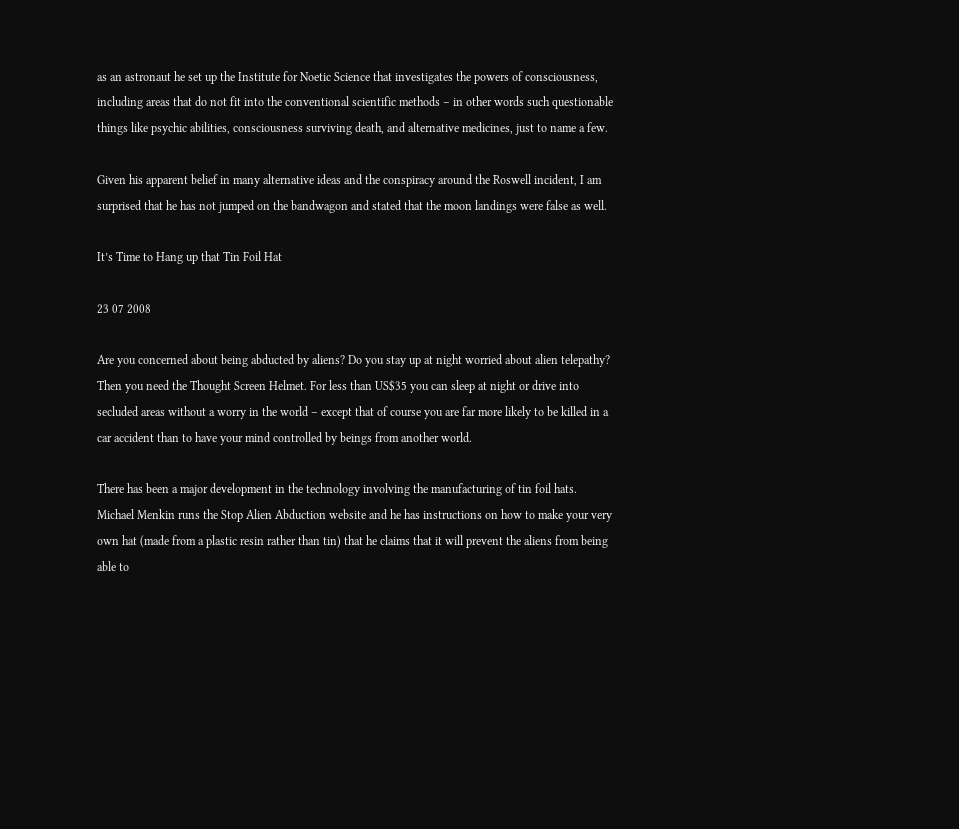as an astronaut he set up the Institute for Noetic Science that investigates the powers of consciousness, including areas that do not fit into the conventional scientific methods – in other words such questionable things like psychic abilities, consciousness surviving death, and alternative medicines, just to name a few.

Given his apparent belief in many alternative ideas and the conspiracy around the Roswell incident, I am surprised that he has not jumped on the bandwagon and stated that the moon landings were false as well.

It’s Time to Hang up that Tin Foil Hat

23 07 2008

Are you concerned about being abducted by aliens? Do you stay up at night worried about alien telepathy? Then you need the Thought Screen Helmet. For less than US$35 you can sleep at night or drive into secluded areas without a worry in the world – except that of course you are far more likely to be killed in a car accident than to have your mind controlled by beings from another world.

There has been a major development in the technology involving the manufacturing of tin foil hats. Michael Menkin runs the Stop Alien Abduction website and he has instructions on how to make your very own hat (made from a plastic resin rather than tin) that he claims that it will prevent the aliens from being able to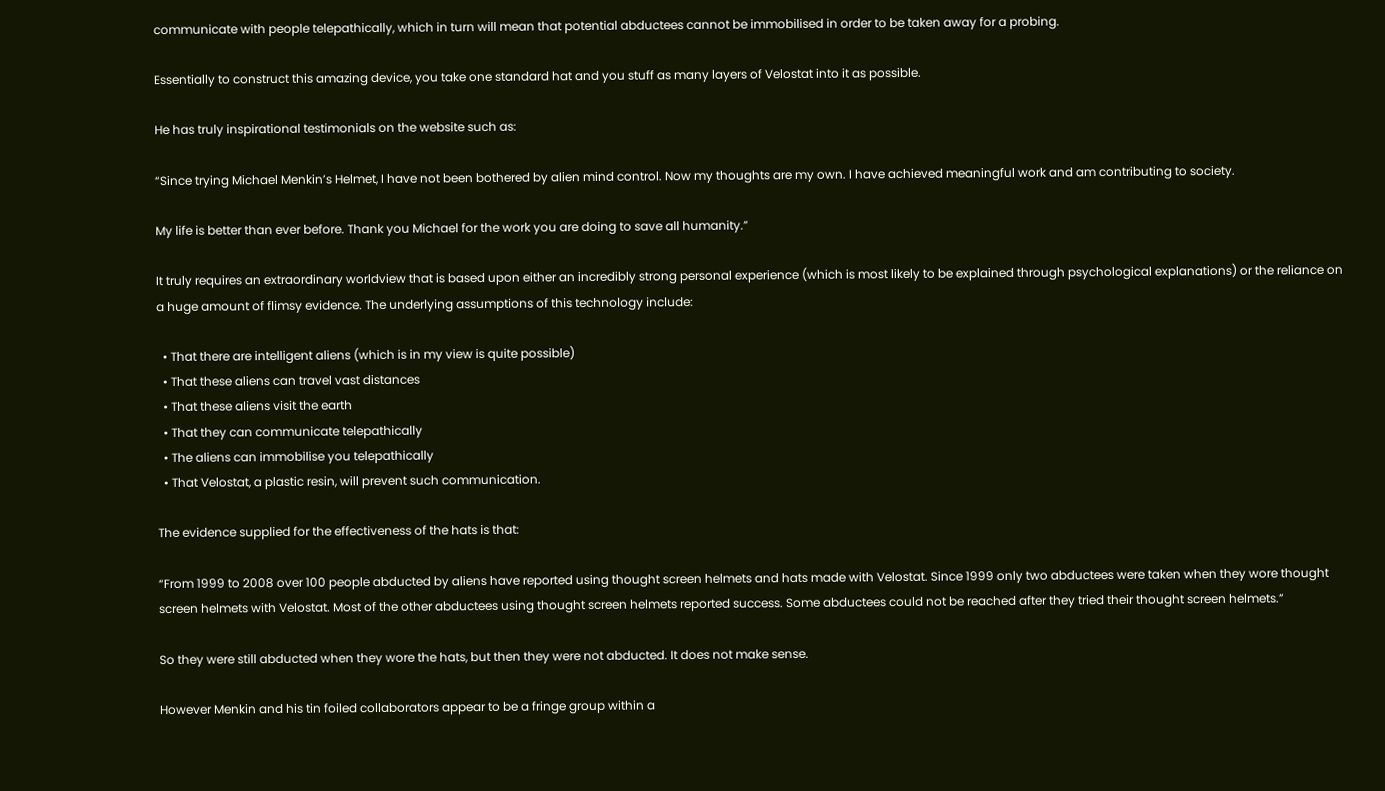communicate with people telepathically, which in turn will mean that potential abductees cannot be immobilised in order to be taken away for a probing.

Essentially to construct this amazing device, you take one standard hat and you stuff as many layers of Velostat into it as possible.

He has truly inspirational testimonials on the website such as:

“Since trying Michael Menkin’s Helmet, I have not been bothered by alien mind control. Now my thoughts are my own. I have achieved meaningful work and am contributing to society.

My life is better than ever before. Thank you Michael for the work you are doing to save all humanity.”

It truly requires an extraordinary worldview that is based upon either an incredibly strong personal experience (which is most likely to be explained through psychological explanations) or the reliance on a huge amount of flimsy evidence. The underlying assumptions of this technology include:

  • That there are intelligent aliens (which is in my view is quite possible)
  • That these aliens can travel vast distances
  • That these aliens visit the earth
  • That they can communicate telepathically
  • The aliens can immobilise you telepathically
  • That Velostat, a plastic resin, will prevent such communication.

The evidence supplied for the effectiveness of the hats is that:

“From 1999 to 2008 over 100 people abducted by aliens have reported using thought screen helmets and hats made with Velostat. Since 1999 only two abductees were taken when they wore thought screen helmets with Velostat. Most of the other abductees using thought screen helmets reported success. Some abductees could not be reached after they tried their thought screen helmets.”

So they were still abducted when they wore the hats, but then they were not abducted. It does not make sense.

However Menkin and his tin foiled collaborators appear to be a fringe group within a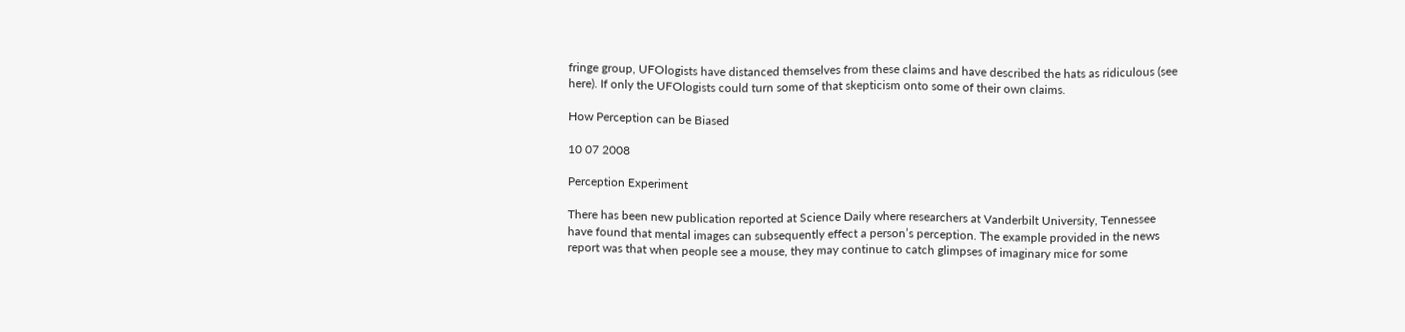fringe group, UFOlogists have distanced themselves from these claims and have described the hats as ridiculous (see here). If only the UFOlogists could turn some of that skepticism onto some of their own claims.

How Perception can be Biased

10 07 2008

Perception Experiment

There has been new publication reported at Science Daily where researchers at Vanderbilt University, Tennessee have found that mental images can subsequently effect a person’s perception. The example provided in the news report was that when people see a mouse, they may continue to catch glimpses of imaginary mice for some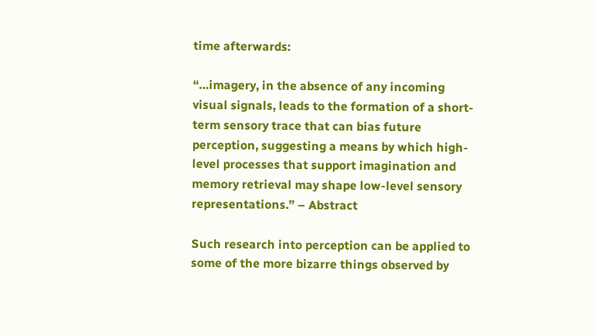time afterwards:

“…imagery, in the absence of any incoming visual signals, leads to the formation of a short-term sensory trace that can bias future perception, suggesting a means by which high-level processes that support imagination and memory retrieval may shape low-level sensory representations.” – Abstract

Such research into perception can be applied to some of the more bizarre things observed by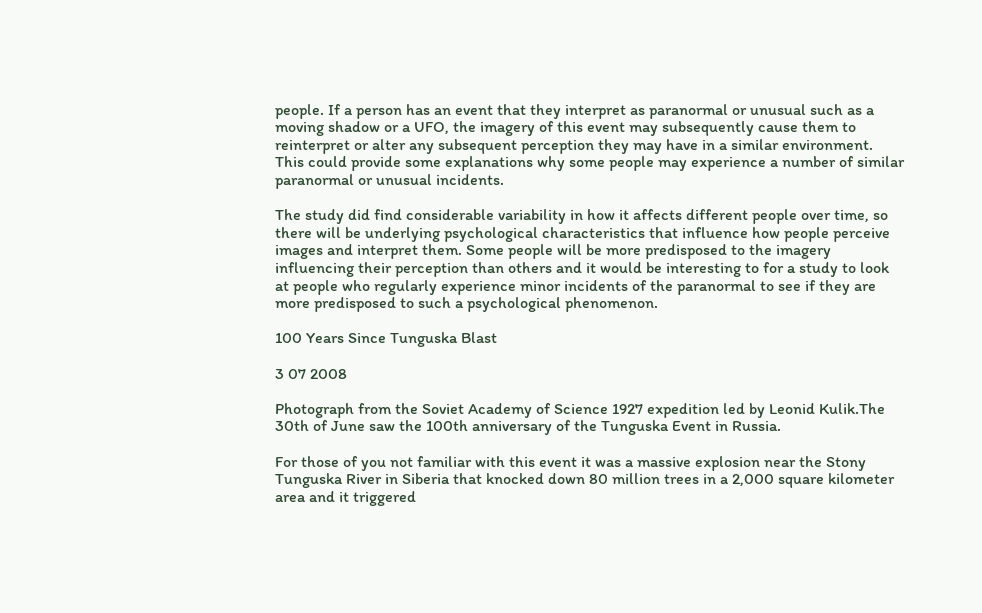people. If a person has an event that they interpret as paranormal or unusual such as a moving shadow or a UFO, the imagery of this event may subsequently cause them to reinterpret or alter any subsequent perception they may have in a similar environment. This could provide some explanations why some people may experience a number of similar paranormal or unusual incidents.

The study did find considerable variability in how it affects different people over time, so there will be underlying psychological characteristics that influence how people perceive images and interpret them. Some people will be more predisposed to the imagery influencing their perception than others and it would be interesting to for a study to look at people who regularly experience minor incidents of the paranormal to see if they are more predisposed to such a psychological phenomenon.

100 Years Since Tunguska Blast

3 07 2008

Photograph from the Soviet Academy of Science 1927 expedition led by Leonid Kulik.The 30th of June saw the 100th anniversary of the Tunguska Event in Russia.

For those of you not familiar with this event it was a massive explosion near the Stony Tunguska River in Siberia that knocked down 80 million trees in a 2,000 square kilometer area and it triggered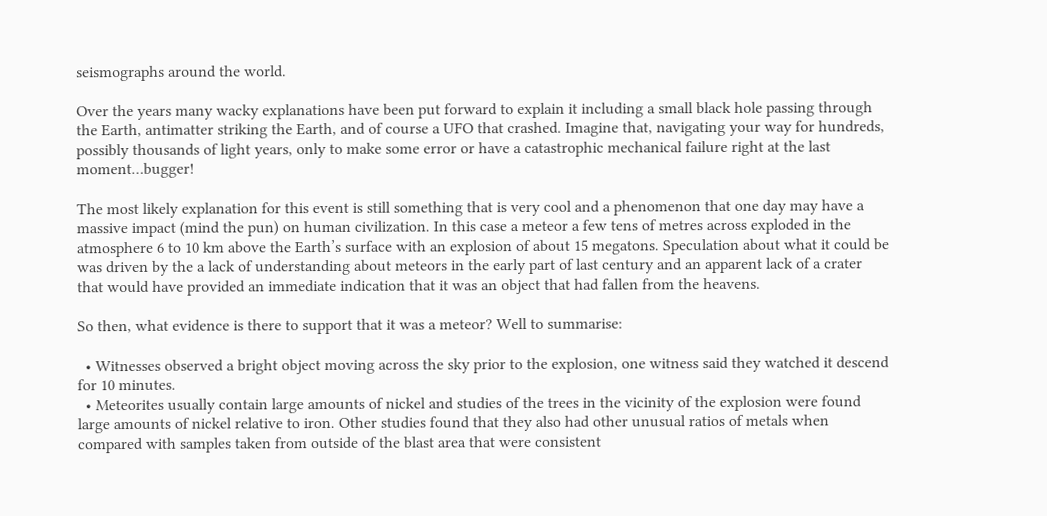seismographs around the world.

Over the years many wacky explanations have been put forward to explain it including a small black hole passing through the Earth, antimatter striking the Earth, and of course a UFO that crashed. Imagine that, navigating your way for hundreds, possibly thousands of light years, only to make some error or have a catastrophic mechanical failure right at the last moment…bugger!

The most likely explanation for this event is still something that is very cool and a phenomenon that one day may have a massive impact (mind the pun) on human civilization. In this case a meteor a few tens of metres across exploded in the atmosphere 6 to 10 km above the Earth’s surface with an explosion of about 15 megatons. Speculation about what it could be was driven by the a lack of understanding about meteors in the early part of last century and an apparent lack of a crater that would have provided an immediate indication that it was an object that had fallen from the heavens.

So then, what evidence is there to support that it was a meteor? Well to summarise:

  • Witnesses observed a bright object moving across the sky prior to the explosion, one witness said they watched it descend for 10 minutes.
  • Meteorites usually contain large amounts of nickel and studies of the trees in the vicinity of the explosion were found large amounts of nickel relative to iron. Other studies found that they also had other unusual ratios of metals when compared with samples taken from outside of the blast area that were consistent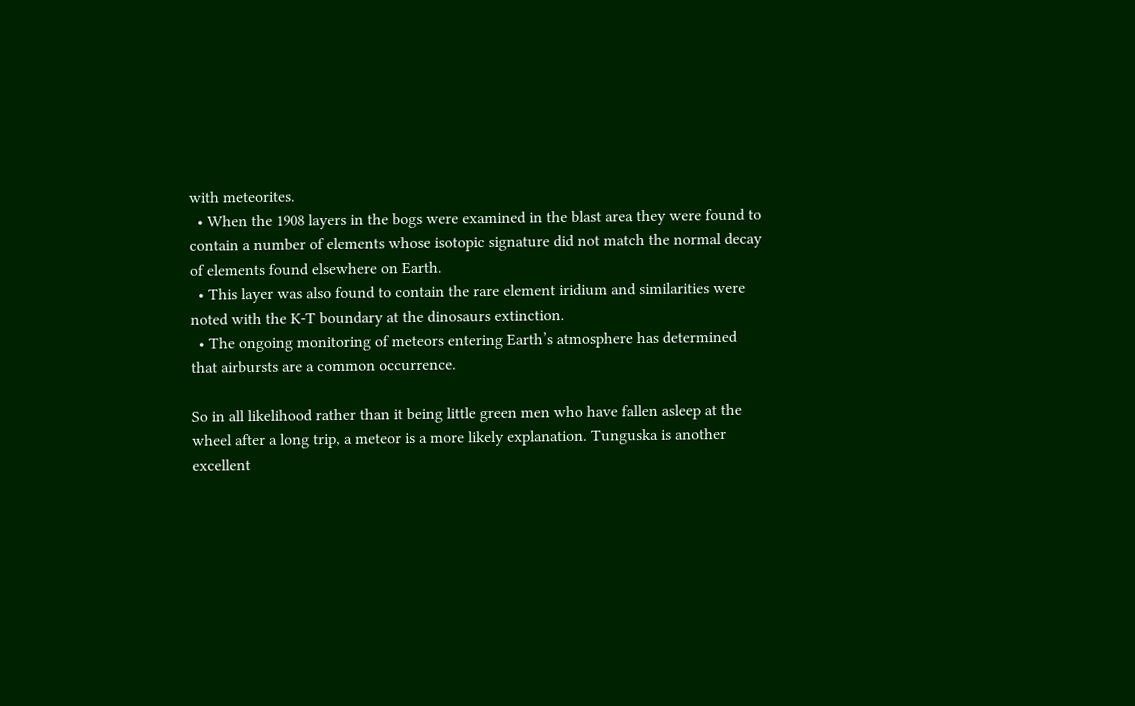with meteorites.
  • When the 1908 layers in the bogs were examined in the blast area they were found to contain a number of elements whose isotopic signature did not match the normal decay of elements found elsewhere on Earth.
  • This layer was also found to contain the rare element iridium and similarities were noted with the K-T boundary at the dinosaurs extinction.
  • The ongoing monitoring of meteors entering Earth’s atmosphere has determined that airbursts are a common occurrence.

So in all likelihood rather than it being little green men who have fallen asleep at the wheel after a long trip, a meteor is a more likely explanation. Tunguska is another excellent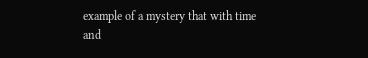example of a mystery that with time and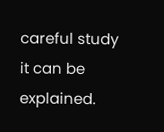careful study it can be explained.